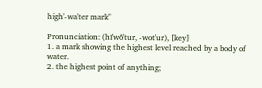high'-wa'ter mark"

Pronunciation: (hī'wô'tur, -wot'ur), [key]
1. a mark showing the highest level reached by a body of water.
2. the highest point of anything;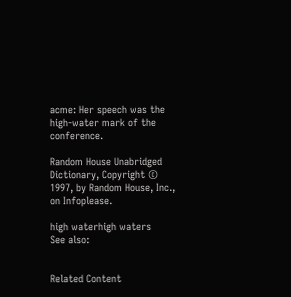acme: Her speech was the high-water mark of the conference.

Random House Unabridged Dictionary, Copyright © 1997, by Random House, Inc., on Infoplease.

high waterhigh waters
See also:


Related Content